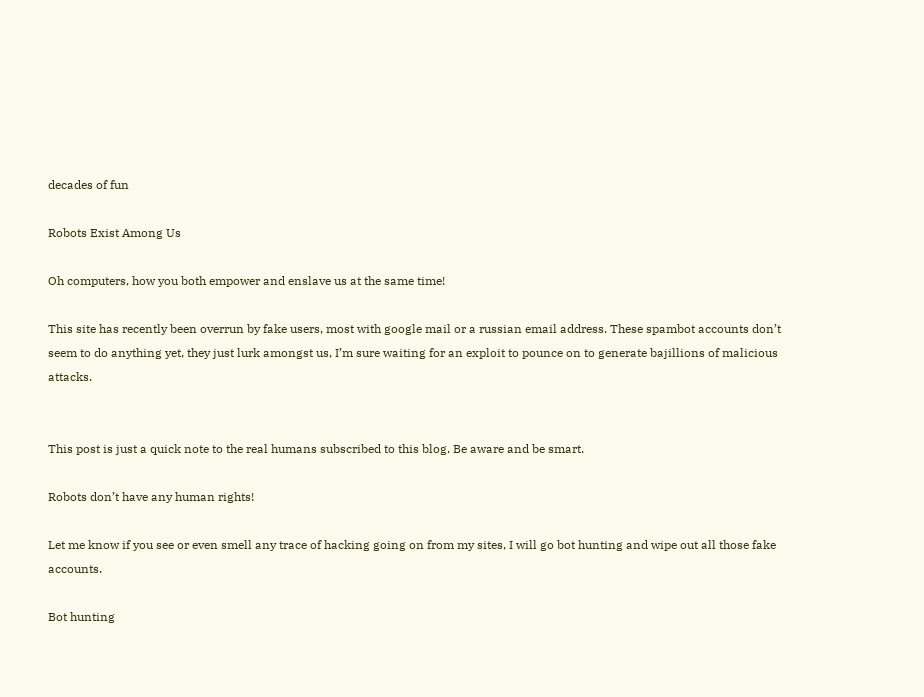decades of fun

Robots Exist Among Us

Oh computers, how you both empower and enslave us at the same time!

This site has recently been overrun by fake users, most with google mail or a russian email address. These spambot accounts don’t seem to do anything yet, they just lurk amongst us, I’m sure waiting for an exploit to pounce on to generate bajillions of malicious attacks.


This post is just a quick note to the real humans subscribed to this blog. Be aware and be smart.

Robots don’t have any human rights!

Let me know if you see or even smell any trace of hacking going on from my sites, I will go bot hunting and wipe out all those fake accounts.

Bot hunting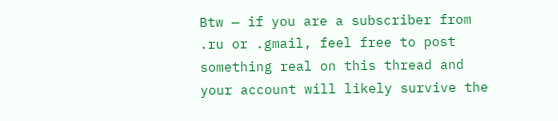Btw — if you are a subscriber from .ru or .gmail, feel free to post something real on this thread and your account will likely survive the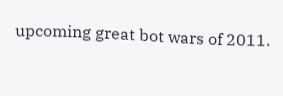upcoming great bot wars of 2011.